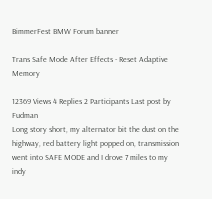BimmerFest BMW Forum banner

Trans Safe Mode After Effects - Reset Adaptive Memory

12369 Views 4 Replies 2 Participants Last post by  Fudman
Long story short, my alternator bit the dust on the highway, red battery light popped on, transmission went into SAFE MODE and I drove 7 miles to my indy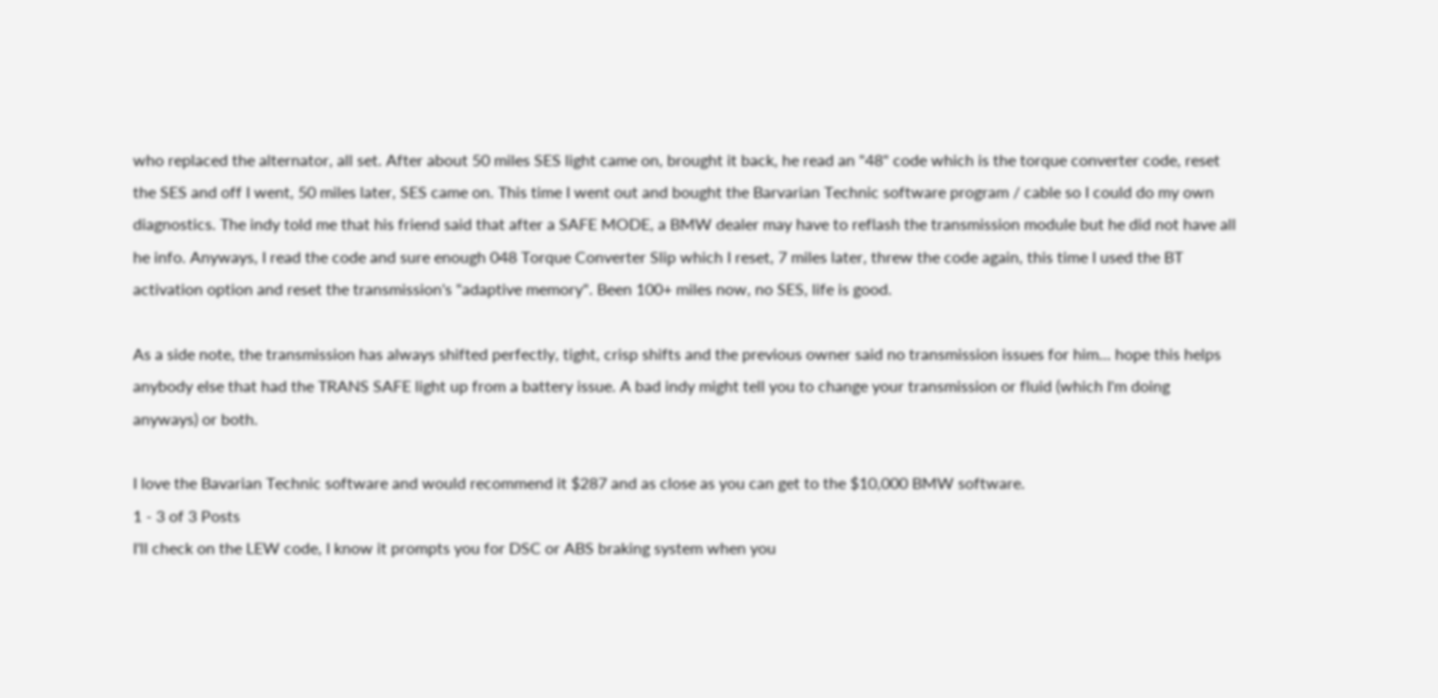who replaced the alternator, all set. After about 50 miles SES light came on, brought it back, he read an "48" code which is the torque converter code, reset the SES and off I went, 50 miles later, SES came on. This time I went out and bought the Barvarian Technic software program / cable so I could do my own diagnostics. The indy told me that his friend said that after a SAFE MODE, a BMW dealer may have to reflash the transmission module but he did not have all he info. Anyways, I read the code and sure enough 048 Torque Converter Slip which I reset, 7 miles later, threw the code again, this time I used the BT activation option and reset the transmission's "adaptive memory". Been 100+ miles now, no SES, life is good.

As a side note, the transmission has always shifted perfectly, tight, crisp shifts and the previous owner said no transmission issues for him... hope this helps anybody else that had the TRANS SAFE light up from a battery issue. A bad indy might tell you to change your transmission or fluid (which I'm doing anyways) or both.

I love the Bavarian Technic software and would recommend it $287 and as close as you can get to the $10,000 BMW software.
1 - 3 of 3 Posts
I'll check on the LEW code, I know it prompts you for DSC or ABS braking system when you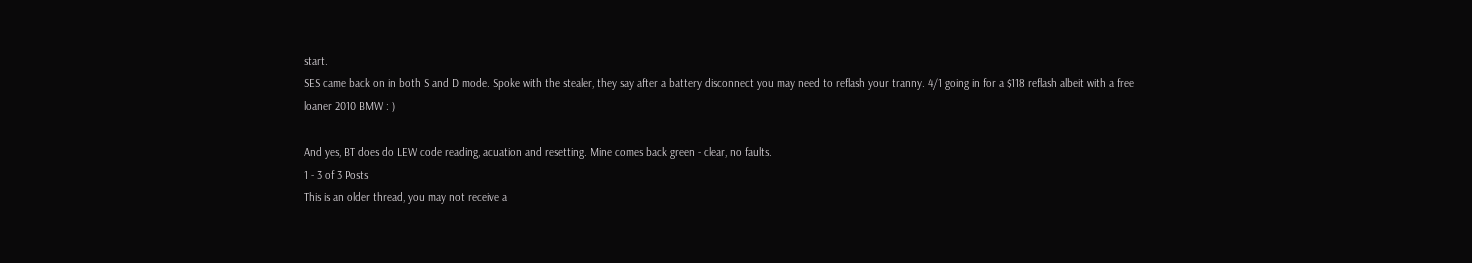start.
SES came back on in both S and D mode. Spoke with the stealer, they say after a battery disconnect you may need to reflash your tranny. 4/1 going in for a $118 reflash albeit with a free loaner 2010 BMW : )

And yes, BT does do LEW code reading, acuation and resetting. Mine comes back green - clear, no faults.
1 - 3 of 3 Posts
This is an older thread, you may not receive a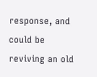response, and could be reviving an old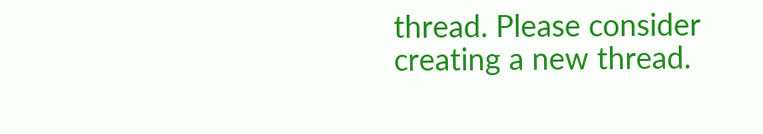thread. Please consider creating a new thread.